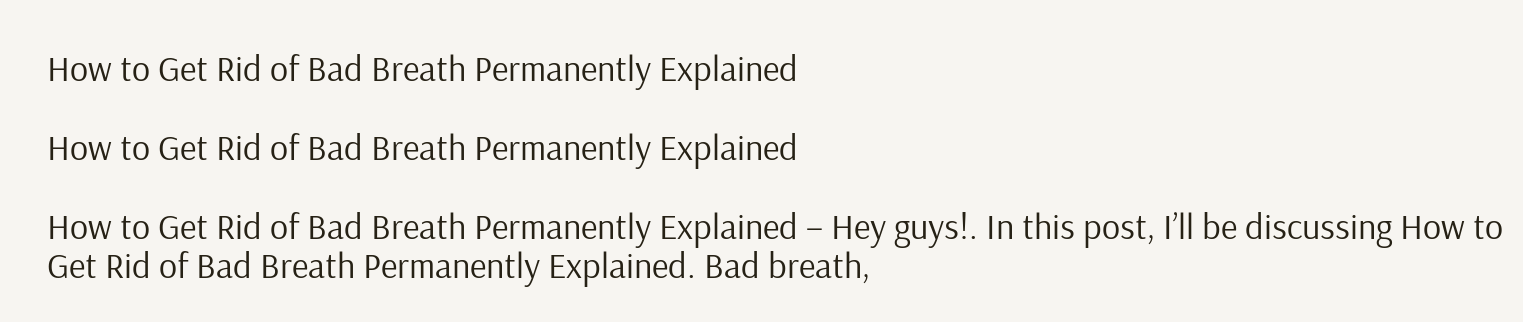How to Get Rid of Bad Breath Permanently Explained

How to Get Rid of Bad Breath Permanently Explained

How to Get Rid of Bad Breath Permanently Explained – Hey guys!. In this post, I’ll be discussing How to Get Rid of Bad Breath Permanently Explained. Bad breath,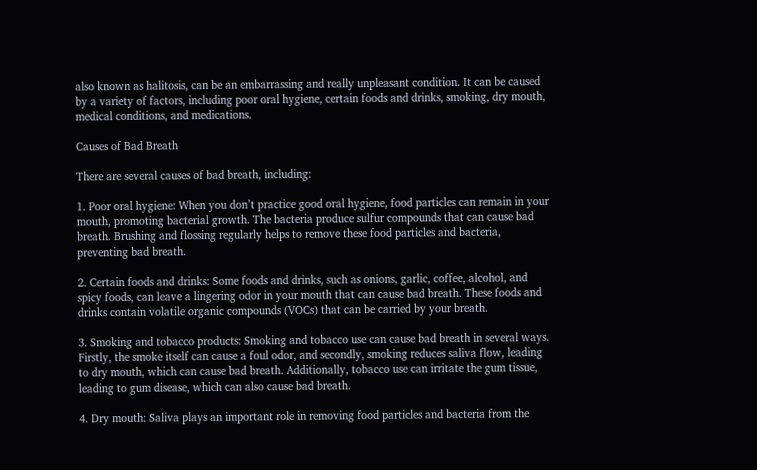also known as halitosis, can be an embarrassing and really unpleasant condition. It can be caused by a variety of factors, including poor oral hygiene, certain foods and drinks, smoking, dry mouth, medical conditions, and medications.

Causes of Bad Breath

There are several causes of bad breath, including:

1. Poor oral hygiene: When you don’t practice good oral hygiene, food particles can remain in your mouth, promoting bacterial growth. The bacteria produce sulfur compounds that can cause bad breath. Brushing and flossing regularly helps to remove these food particles and bacteria, preventing bad breath.

2. Certain foods and drinks: Some foods and drinks, such as onions, garlic, coffee, alcohol, and spicy foods, can leave a lingering odor in your mouth that can cause bad breath. These foods and drinks contain volatile organic compounds (VOCs) that can be carried by your breath.

3. Smoking and tobacco products: Smoking and tobacco use can cause bad breath in several ways. Firstly, the smoke itself can cause a foul odor, and secondly, smoking reduces saliva flow, leading to dry mouth, which can cause bad breath. Additionally, tobacco use can irritate the gum tissue, leading to gum disease, which can also cause bad breath.

4. Dry mouth: Saliva plays an important role in removing food particles and bacteria from the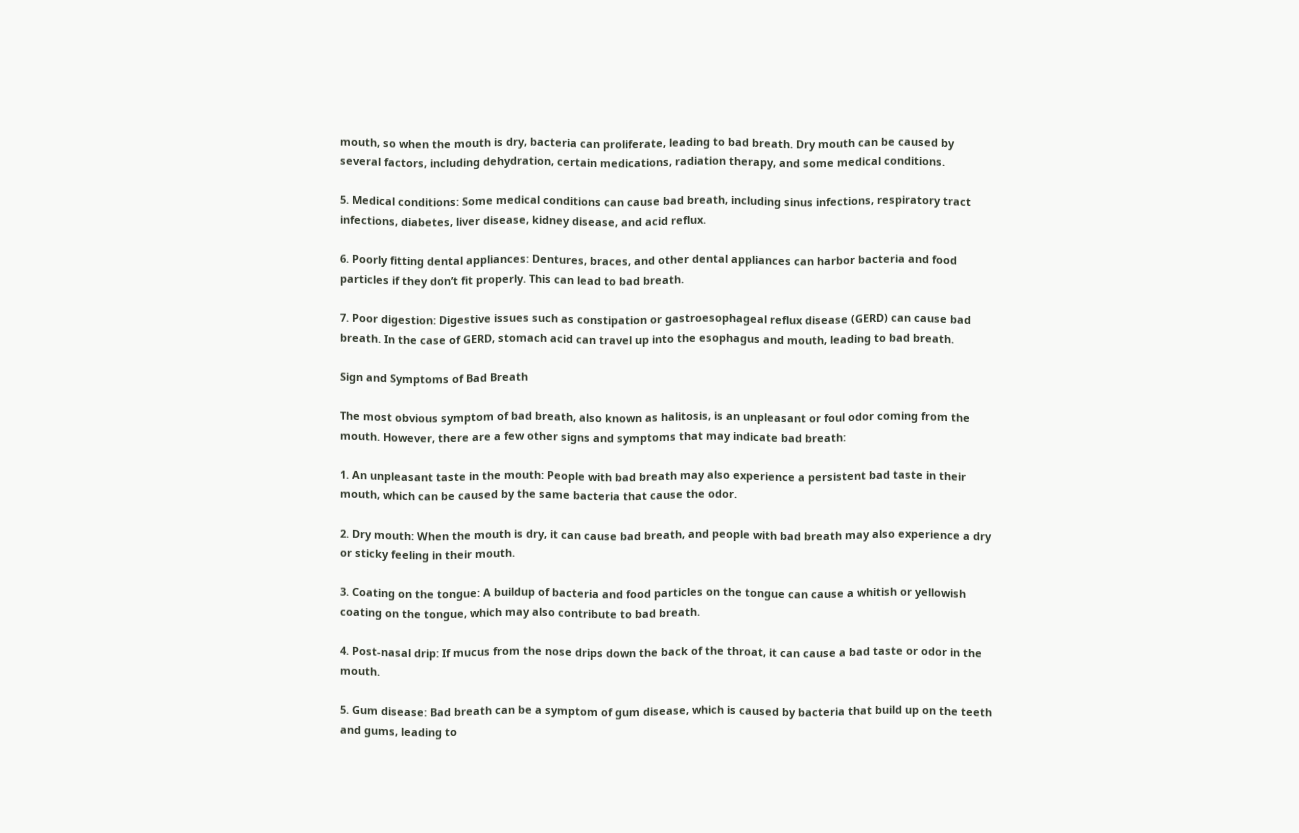mouth, so when the mouth is dry, bacteria can proliferate, leading to bad breath. Dry mouth can be caused by several factors, including dehydration, certain medications, radiation therapy, and some medical conditions.

5. Medical conditions: Some medical conditions can cause bad breath, including sinus infections, respiratory tract infections, diabetes, liver disease, kidney disease, and acid reflux.

6. Poorly fitting dental appliances: Dentures, braces, and other dental appliances can harbor bacteria and food particles if they don’t fit properly. This can lead to bad breath.

7. Poor digestion: Digestive issues such as constipation or gastroesophageal reflux disease (GERD) can cause bad breath. In the case of GERD, stomach acid can travel up into the esophagus and mouth, leading to bad breath.

Sign and Symptoms of Bad Breath

The most obvious symptom of bad breath, also known as halitosis, is an unpleasant or foul odor coming from the mouth. However, there are a few other signs and symptoms that may indicate bad breath:

1. An unpleasant taste in the mouth: People with bad breath may also experience a persistent bad taste in their mouth, which can be caused by the same bacteria that cause the odor.

2. Dry mouth: When the mouth is dry, it can cause bad breath, and people with bad breath may also experience a dry or sticky feeling in their mouth.

3. Coating on the tongue: A buildup of bacteria and food particles on the tongue can cause a whitish or yellowish coating on the tongue, which may also contribute to bad breath.

4. Post-nasal drip: If mucus from the nose drips down the back of the throat, it can cause a bad taste or odor in the mouth.

5. Gum disease: Bad breath can be a symptom of gum disease, which is caused by bacteria that build up on the teeth and gums, leading to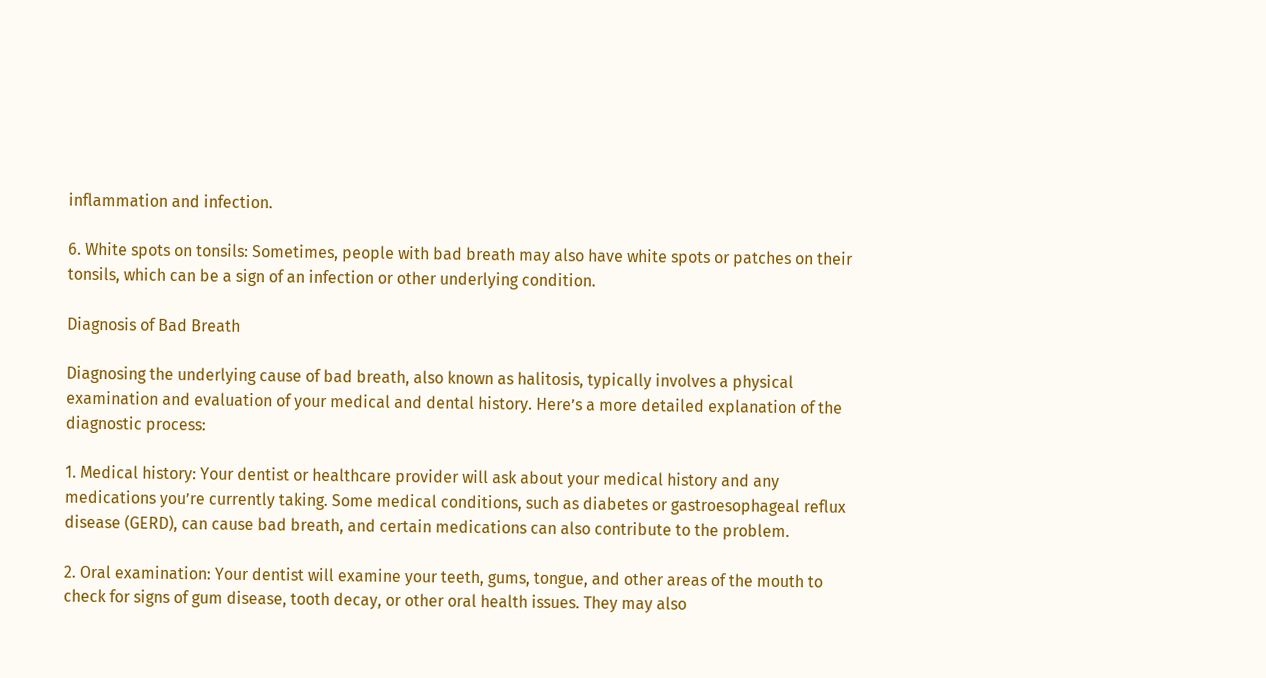inflammation and infection.

6. White spots on tonsils: Sometimes, people with bad breath may also have white spots or patches on their tonsils, which can be a sign of an infection or other underlying condition.

Diagnosis of Bad Breath

Diagnosing the underlying cause of bad breath, also known as halitosis, typically involves a physical examination and evaluation of your medical and dental history. Here’s a more detailed explanation of the diagnostic process:

1. Medical history: Your dentist or healthcare provider will ask about your medical history and any medications you’re currently taking. Some medical conditions, such as diabetes or gastroesophageal reflux disease (GERD), can cause bad breath, and certain medications can also contribute to the problem.

2. Oral examination: Your dentist will examine your teeth, gums, tongue, and other areas of the mouth to check for signs of gum disease, tooth decay, or other oral health issues. They may also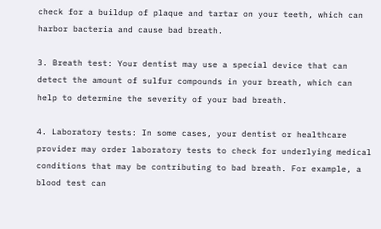check for a buildup of plaque and tartar on your teeth, which can harbor bacteria and cause bad breath.

3. Breath test: Your dentist may use a special device that can detect the amount of sulfur compounds in your breath, which can help to determine the severity of your bad breath.

4. Laboratory tests: In some cases, your dentist or healthcare provider may order laboratory tests to check for underlying medical conditions that may be contributing to bad breath. For example, a blood test can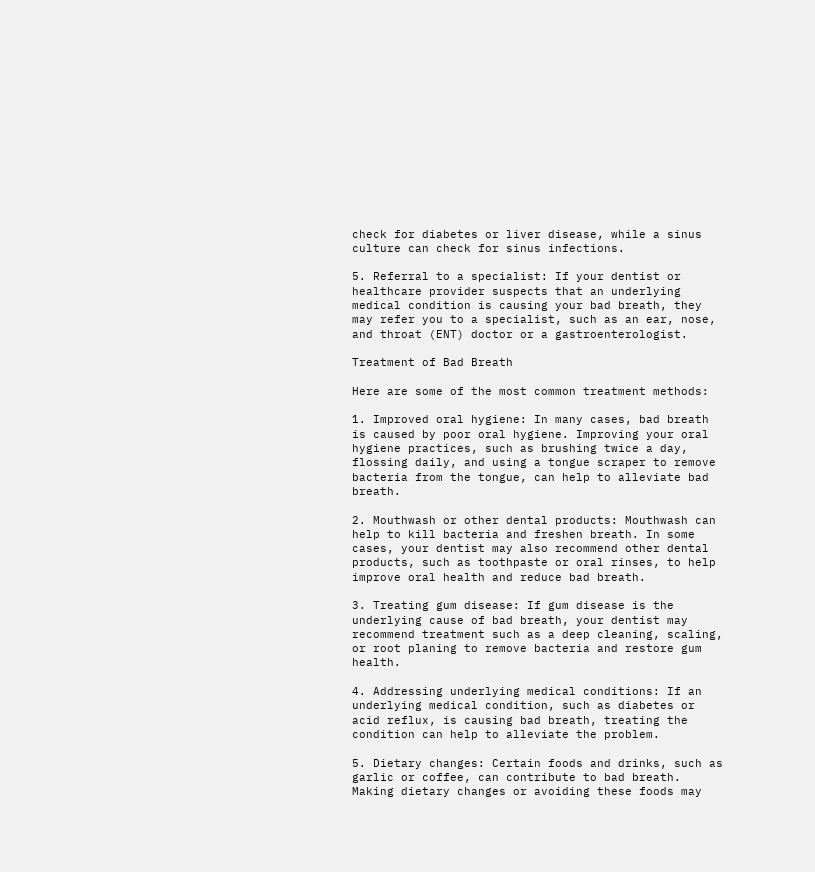check for diabetes or liver disease, while a sinus culture can check for sinus infections.

5. Referral to a specialist: If your dentist or healthcare provider suspects that an underlying medical condition is causing your bad breath, they may refer you to a specialist, such as an ear, nose, and throat (ENT) doctor or a gastroenterologist.

Treatment of Bad Breath

Here are some of the most common treatment methods:

1. Improved oral hygiene: In many cases, bad breath is caused by poor oral hygiene. Improving your oral hygiene practices, such as brushing twice a day, flossing daily, and using a tongue scraper to remove bacteria from the tongue, can help to alleviate bad breath.

2. Mouthwash or other dental products: Mouthwash can help to kill bacteria and freshen breath. In some cases, your dentist may also recommend other dental products, such as toothpaste or oral rinses, to help improve oral health and reduce bad breath.

3. Treating gum disease: If gum disease is the underlying cause of bad breath, your dentist may recommend treatment such as a deep cleaning, scaling, or root planing to remove bacteria and restore gum health.

4. Addressing underlying medical conditions: If an underlying medical condition, such as diabetes or acid reflux, is causing bad breath, treating the condition can help to alleviate the problem.

5. Dietary changes: Certain foods and drinks, such as garlic or coffee, can contribute to bad breath. Making dietary changes or avoiding these foods may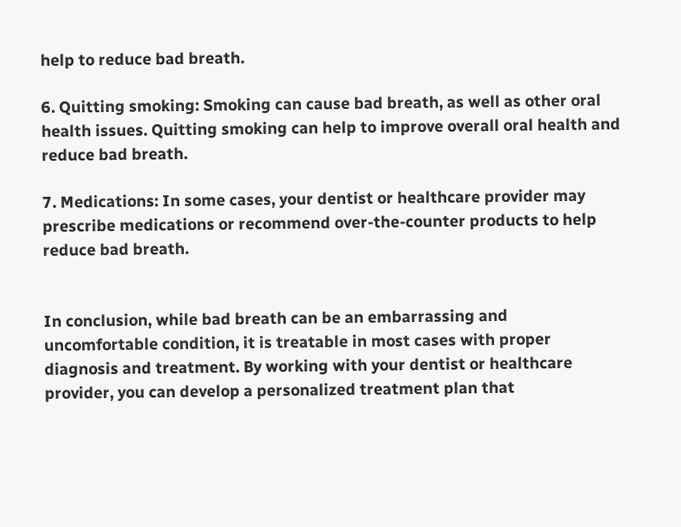help to reduce bad breath.

6. Quitting smoking: Smoking can cause bad breath, as well as other oral health issues. Quitting smoking can help to improve overall oral health and reduce bad breath.

7. Medications: In some cases, your dentist or healthcare provider may prescribe medications or recommend over-the-counter products to help reduce bad breath.


In conclusion, while bad breath can be an embarrassing and uncomfortable condition, it is treatable in most cases with proper diagnosis and treatment. By working with your dentist or healthcare provider, you can develop a personalized treatment plan that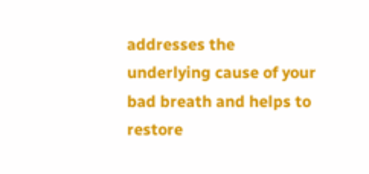addresses the underlying cause of your bad breath and helps to restore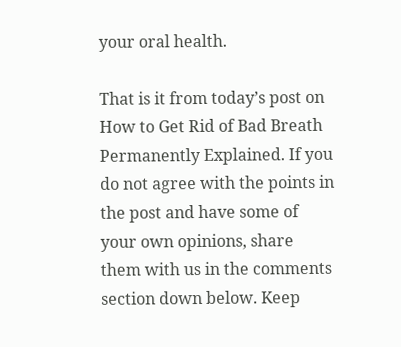your oral health.

That is it from today’s post on How to Get Rid of Bad Breath Permanently Explained. If you do not agree with the points in the post and have some of your own opinions, share them with us in the comments section down below. Keep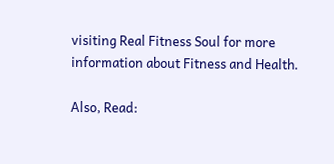visiting Real Fitness Soul for more information about Fitness and Health.

Also, Read: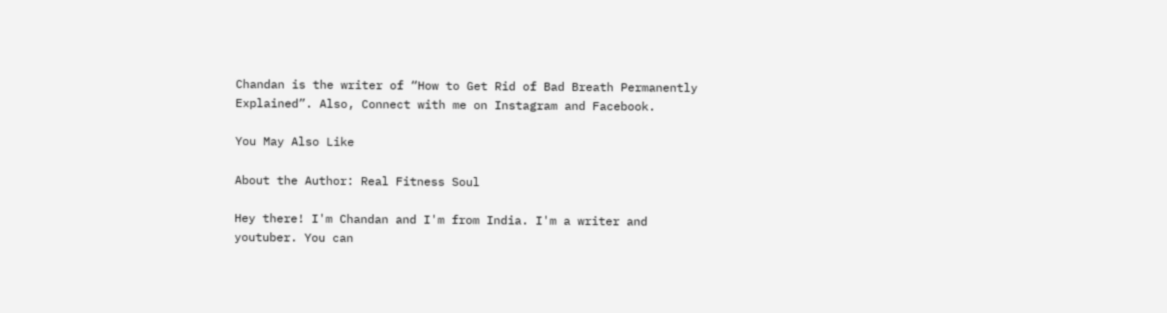Chandan is the writer of “How to Get Rid of Bad Breath Permanently Explained”. Also, Connect with me on Instagram and Facebook.

You May Also Like

About the Author: Real Fitness Soul

Hey there! I'm Chandan and I'm from India. I'm a writer and youtuber. You can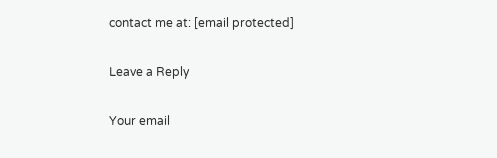contact me at: [email protected]

Leave a Reply

Your email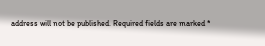address will not be published. Required fields are marked *